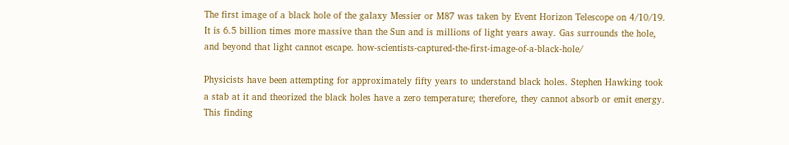The first image of a black hole of the galaxy Messier or M87 was taken by Event Horizon Telescope on 4/10/19. It is 6.5 billion times more massive than the Sun and is millions of light years away. Gas surrounds the hole, and beyond that light cannot escape. how-scientists-captured-the-first-image-of-a-black-hole/

Physicists have been attempting for approximately fifty years to understand black holes. Stephen Hawking took a stab at it and theorized the black holes have a zero temperature; therefore, they cannot absorb or emit energy. This finding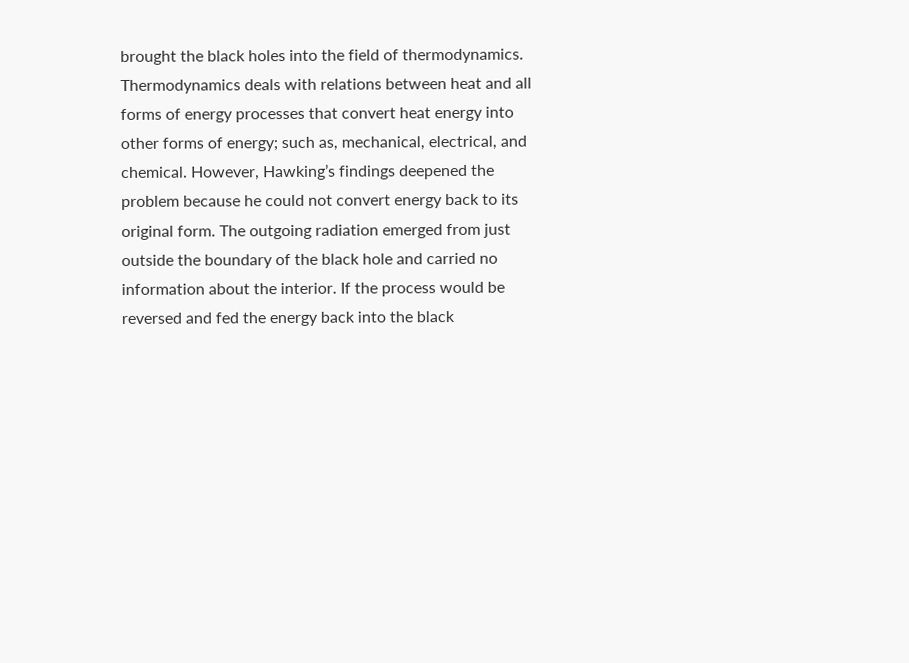brought the black holes into the field of thermodynamics. Thermodynamics deals with relations between heat and all forms of energy processes that convert heat energy into other forms of energy; such as, mechanical, electrical, and chemical. However, Hawking’s findings deepened the problem because he could not convert energy back to its original form. The outgoing radiation emerged from just outside the boundary of the black hole and carried no information about the interior. If the process would be reversed and fed the energy back into the black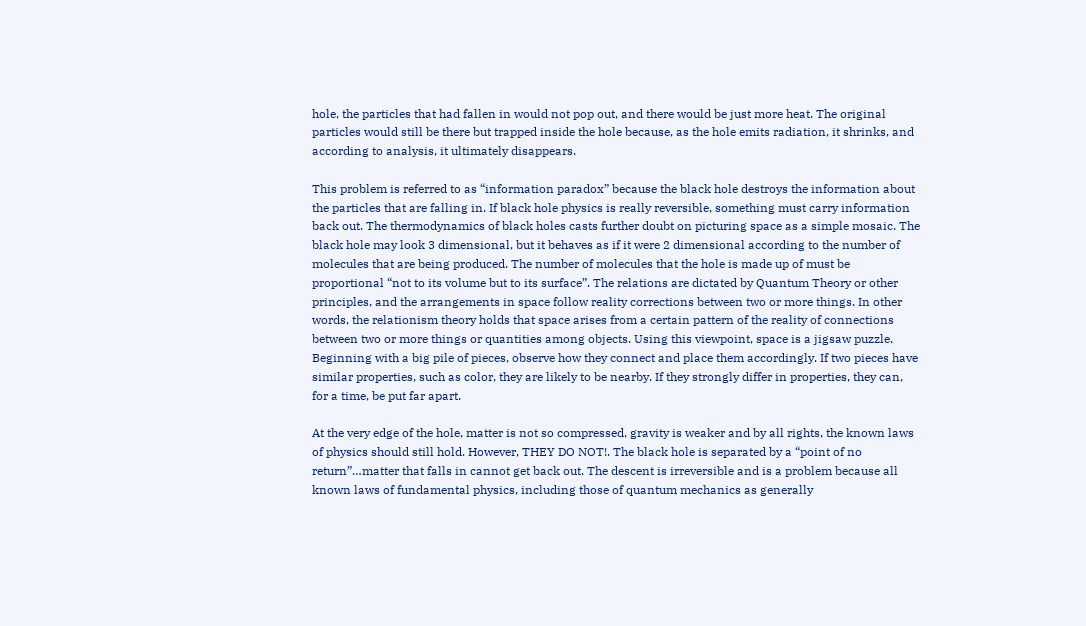hole, the particles that had fallen in would not pop out, and there would be just more heat. The original particles would still be there but trapped inside the hole because, as the hole emits radiation, it shrinks, and according to analysis, it ultimately disappears.

This problem is referred to as “information paradox” because the black hole destroys the information about the particles that are falling in. If black hole physics is really reversible, something must carry information back out. The thermodynamics of black holes casts further doubt on picturing space as a simple mosaic. The black hole may look 3 dimensional, but it behaves as if it were 2 dimensional according to the number of molecules that are being produced. The number of molecules that the hole is made up of must be proportional “not to its volume but to its surface”. The relations are dictated by Quantum Theory or other principles, and the arrangements in space follow reality corrections between two or more things. In other words, the relationism theory holds that space arises from a certain pattern of the reality of connections between two or more things or quantities among objects. Using this viewpoint, space is a jigsaw puzzle. Beginning with a big pile of pieces, observe how they connect and place them accordingly. If two pieces have similar properties, such as color, they are likely to be nearby. If they strongly differ in properties, they can, for a time, be put far apart.

At the very edge of the hole, matter is not so compressed, gravity is weaker and by all rights, the known laws of physics should still hold. However, THEY DO NOT!. The black hole is separated by a “point of no return”…matter that falls in cannot get back out. The descent is irreversible and is a problem because all known laws of fundamental physics, including those of quantum mechanics as generally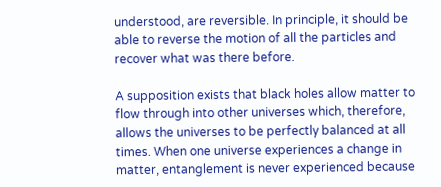understood, are reversible. In principle, it should be able to reverse the motion of all the particles and recover what was there before.

A supposition exists that black holes allow matter to flow through into other universes which, therefore, allows the universes to be perfectly balanced at all times. When one universe experiences a change in matter, entanglement is never experienced because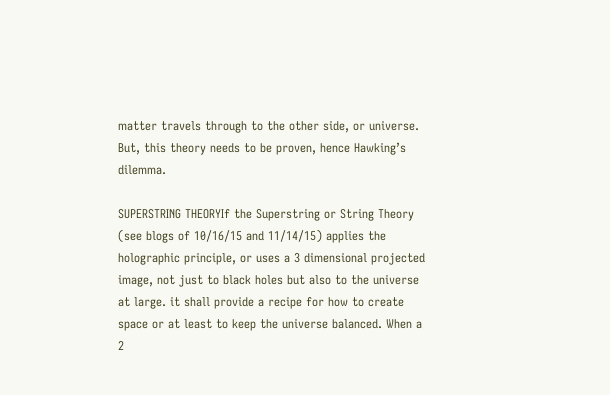matter travels through to the other side, or universe. But, this theory needs to be proven, hence Hawking’s dilemma.

SUPERSTRING THEORYIf the Superstring or String Theory (see blogs of 10/16/15 and 11/14/15) applies the holographic principle, or uses a 3 dimensional projected image, not just to black holes but also to the universe at large. it shall provide a recipe for how to create space or at least to keep the universe balanced. When a 2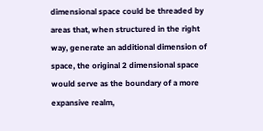dimensional space could be threaded by areas that, when structured in the right way, generate an additional dimension of space, the original 2 dimensional space would serve as the boundary of a more expansive realm,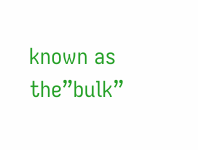known as the”bulk”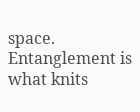space. Entanglement is what knits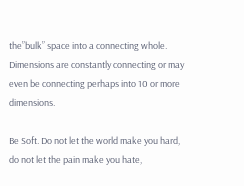the”bulk” space into a connecting whole. Dimensions are constantly connecting or may even be connecting perhaps into 10 or more dimensions.

Be Soft. Do not let the world make you hard, do not let the pain make you hate,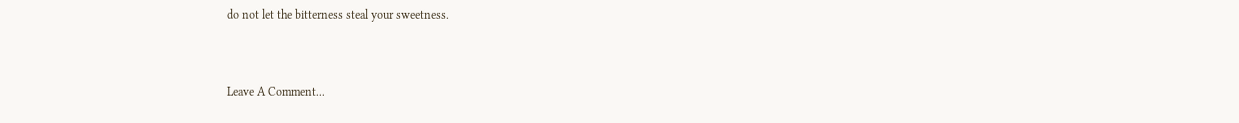do not let the bitterness steal your sweetness.


Leave A Comment...